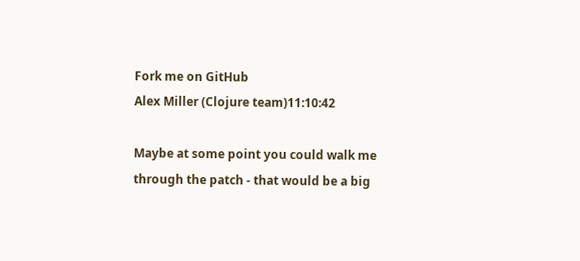Fork me on GitHub
Alex Miller (Clojure team)11:10:42

Maybe at some point you could walk me through the patch - that would be a big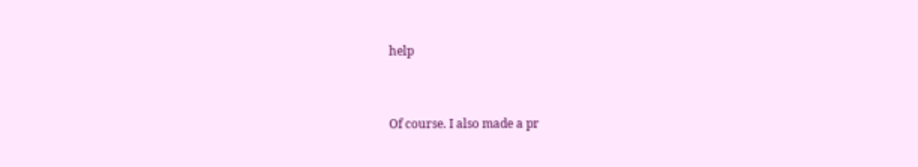help


Of course. I also made a pr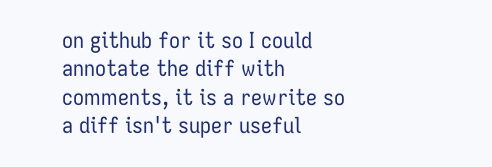on github for it so I could annotate the diff with comments, it is a rewrite so a diff isn't super useful